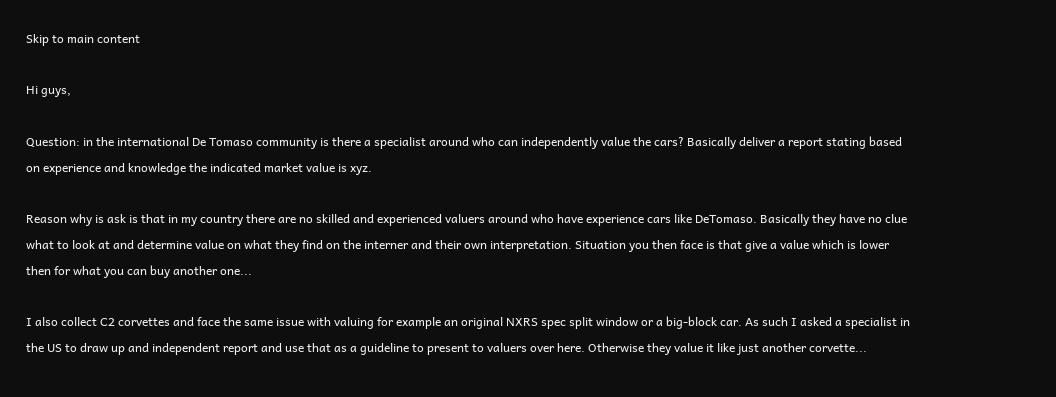Skip to main content

Hi guys,

Question: in the international De Tomaso community is there a specialist around who can independently value the cars? Basically deliver a report stating based on experience and knowledge the indicated market value is xyz.

Reason why is ask is that in my country there are no skilled and experienced valuers around who have experience cars like DeTomaso. Basically they have no clue what to look at and determine value on what they find on the interner and their own interpretation. Situation you then face is that give a value which is lower then for what you can buy another one...

I also collect C2 corvettes and face the same issue with valuing for example an original NXRS spec split window or a big-block car. As such I asked a specialist in the US to draw up and independent report and use that as a guideline to present to valuers over here. Otherwise they value it like just another corvette...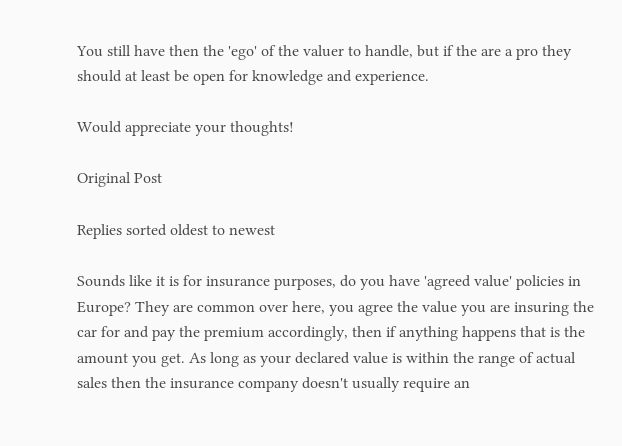You still have then the 'ego' of the valuer to handle, but if the are a pro they should at least be open for knowledge and experience.

Would appreciate your thoughts!

Original Post

Replies sorted oldest to newest

Sounds like it is for insurance purposes, do you have 'agreed value' policies in Europe? They are common over here, you agree the value you are insuring the car for and pay the premium accordingly, then if anything happens that is the amount you get. As long as your declared value is within the range of actual sales then the insurance company doesn't usually require an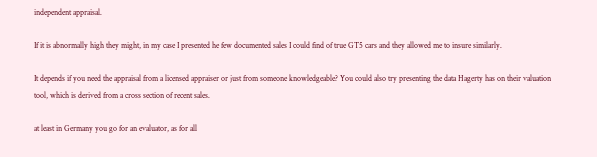independent appraisal.

If it is abnormally high they might, in my case I presented he few documented sales I could find of true GT5 cars and they allowed me to insure similarly.

It depends if you need the appraisal from a licensed appraiser or just from someone knowledgeable? You could also try presenting the data Hagerty has on their valuation tool, which is derived from a cross section of recent sales.

at least in Germany you go for an evaluator, as for all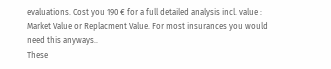evaluations. Cost you 190 € for a full detailed analysis incl. value : Market Value or Replacment Value. For most insurances you would need this anyways..
These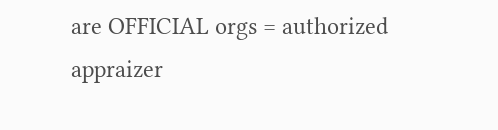are OFFICIAL orgs = authorized appraizer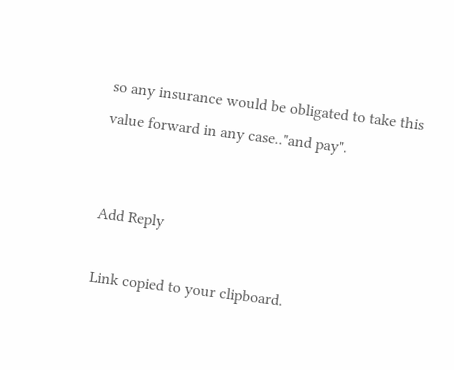so any insurance would be obligated to take this value forward in any case.."and pay".


Add Reply

Link copied to your clipboard.